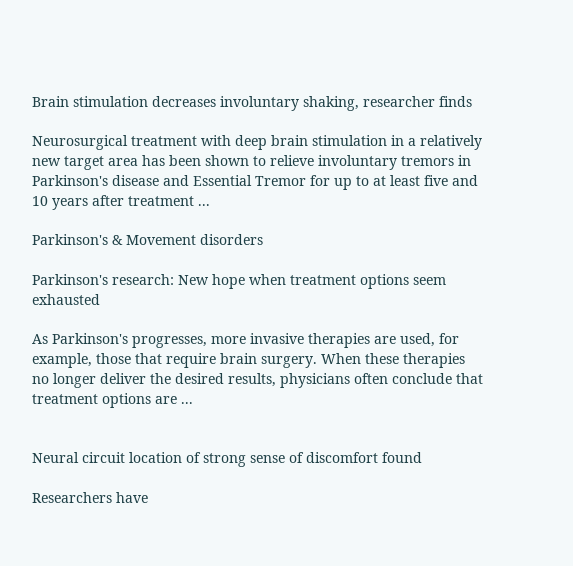Brain stimulation decreases involuntary shaking, researcher finds

Neurosurgical treatment with deep brain stimulation in a relatively new target area has been shown to relieve involuntary tremors in Parkinson's disease and Essential Tremor for up to at least five and 10 years after treatment ...

Parkinson's & Movement disorders

Parkinson's research: New hope when treatment options seem exhausted

As Parkinson's progresses, more invasive therapies are used, for example, those that require brain surgery. When these therapies no longer deliver the desired results, physicians often conclude that treatment options are ...


Neural circuit location of strong sense of discomfort found

Researchers have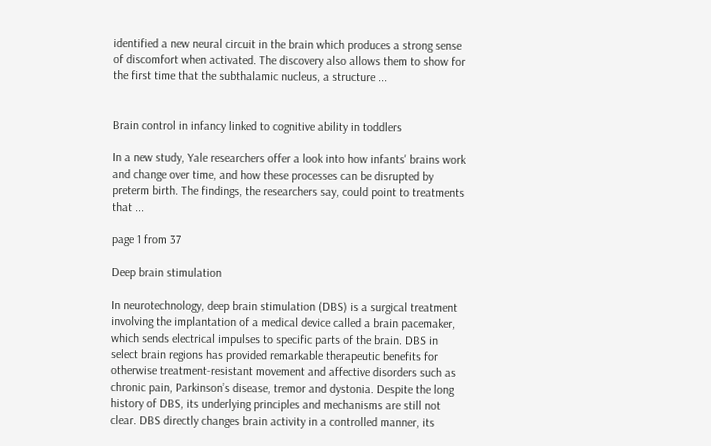identified a new neural circuit in the brain which produces a strong sense of discomfort when activated. The discovery also allows them to show for the first time that the subthalamic nucleus, a structure ...


Brain control in infancy linked to cognitive ability in toddlers

In a new study, Yale researchers offer a look into how infants' brains work and change over time, and how these processes can be disrupted by preterm birth. The findings, the researchers say, could point to treatments that ...

page 1 from 37

Deep brain stimulation

In neurotechnology, deep brain stimulation (DBS) is a surgical treatment involving the implantation of a medical device called a brain pacemaker, which sends electrical impulses to specific parts of the brain. DBS in select brain regions has provided remarkable therapeutic benefits for otherwise treatment-resistant movement and affective disorders such as chronic pain, Parkinson’s disease, tremor and dystonia. Despite the long history of DBS, its underlying principles and mechanisms are still not clear. DBS directly changes brain activity in a controlled manner, its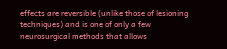effects are reversible (unlike those of lesioning techniques) and is one of only a few neurosurgical methods that allows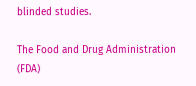blinded studies.

The Food and Drug Administration (FDA)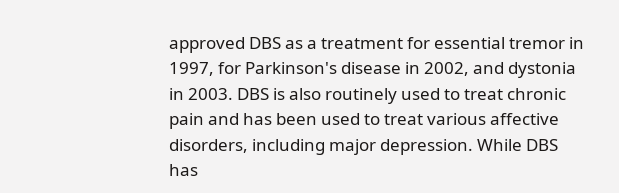approved DBS as a treatment for essential tremor in 1997, for Parkinson's disease in 2002, and dystonia in 2003. DBS is also routinely used to treat chronic pain and has been used to treat various affective disorders, including major depression. While DBS has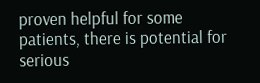proven helpful for some patients, there is potential for serious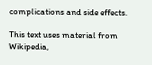complications and side effects.

This text uses material from Wikipedia,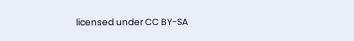licensed under CC BY-SA